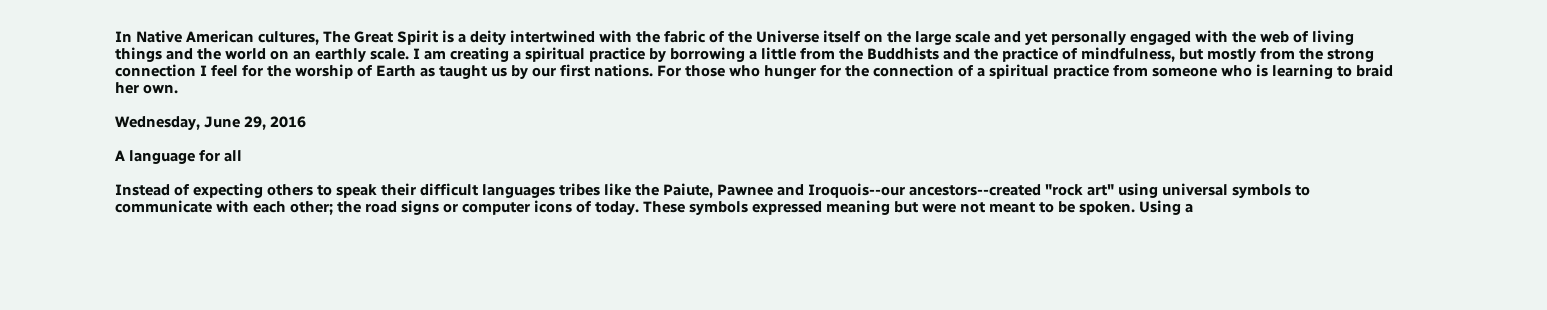In Native American cultures, The Great Spirit is a deity intertwined with the fabric of the Universe itself on the large scale and yet personally engaged with the web of living things and the world on an earthly scale. I am creating a spiritual practice by borrowing a little from the Buddhists and the practice of mindfulness, but mostly from the strong connection I feel for the worship of Earth as taught us by our first nations. For those who hunger for the connection of a spiritual practice from someone who is learning to braid her own.

Wednesday, June 29, 2016

A language for all

Instead of expecting others to speak their difficult languages tribes like the Paiute, Pawnee and Iroquois--our ancestors--created "rock art" using universal symbols to communicate with each other; the road signs or computer icons of today. These symbols expressed meaning but were not meant to be spoken. Using a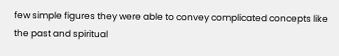few simple figures they were able to convey complicated concepts like the past and spiritual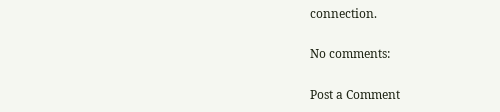connection.

No comments:

Post a Comment